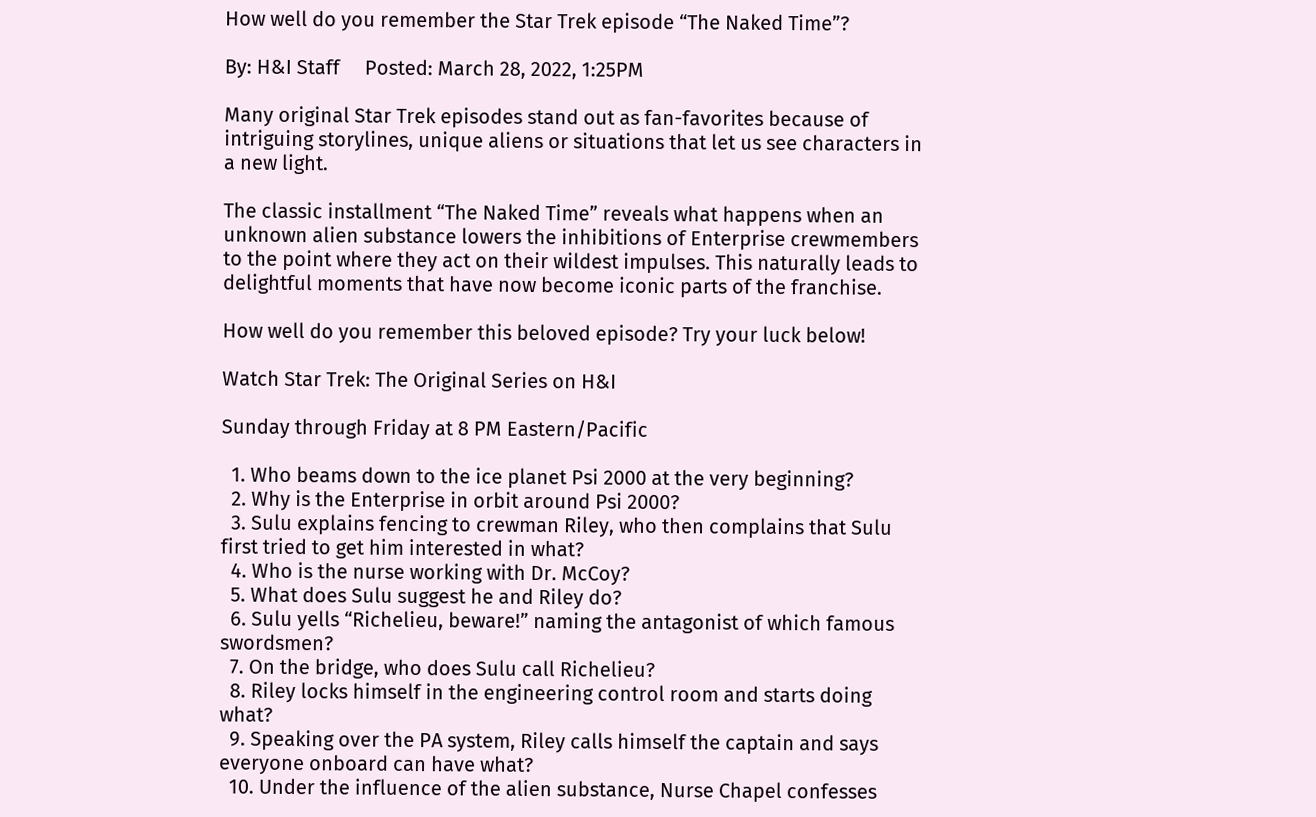How well do you remember the Star Trek episode “The Naked Time”?

By: H&I Staff     Posted: March 28, 2022, 1:25PM

Many original Star Trek episodes stand out as fan-favorites because of intriguing storylines, unique aliens or situations that let us see characters in a new light.

The classic installment “The Naked Time” reveals what happens when an unknown alien substance lowers the inhibitions of Enterprise crewmembers to the point where they act on their wildest impulses. This naturally leads to delightful moments that have now become iconic parts of the franchise.

How well do you remember this beloved episode? Try your luck below!

Watch Star Trek: The Original Series on H&I

Sunday through Friday at 8 PM Eastern/Pacific

  1. Who beams down to the ice planet Psi 2000 at the very beginning?
  2. Why is the Enterprise in orbit around Psi 2000?
  3. Sulu explains fencing to crewman Riley, who then complains that Sulu first tried to get him interested in what?
  4. Who is the nurse working with Dr. McCoy?
  5. What does Sulu suggest he and Riley do?
  6. Sulu yells “Richelieu, beware!” naming the antagonist of which famous swordsmen?
  7. On the bridge, who does Sulu call Richelieu?
  8. Riley locks himself in the engineering control room and starts doing what?
  9. Speaking over the PA system, Riley calls himself the captain and says everyone onboard can have what?
  10. Under the influence of the alien substance, Nurse Chapel confesses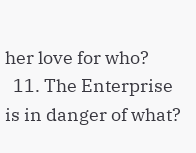her love for who?
  11. The Enterprise is in danger of what?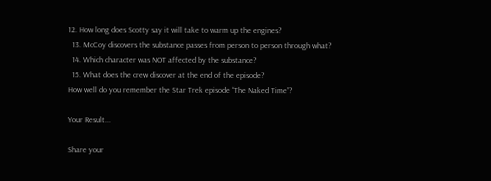12. How long does Scotty say it will take to warm up the engines?
  13. McCoy discovers the substance passes from person to person through what?
  14. Which character was NOT affected by the substance?
  15. What does the crew discover at the end of the episode?
How well do you remember the Star Trek episode “The Naked Time”?

Your Result...

Share your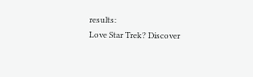results:
Love Star Trek? Discover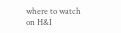where to watch on H&I